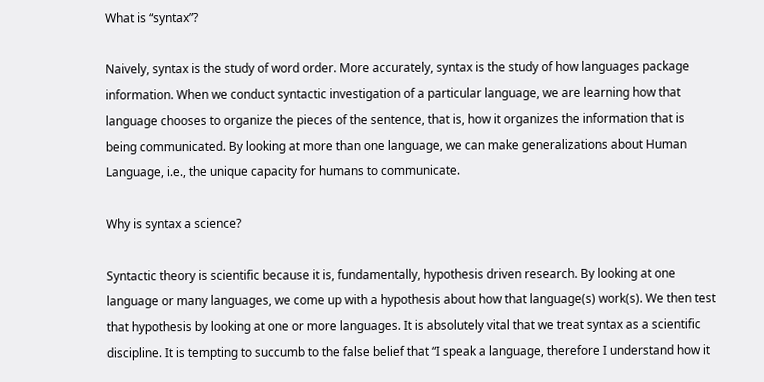What is “syntax”?

Naively, syntax is the study of word order. More accurately, syntax is the study of how languages package information. When we conduct syntactic investigation of a particular language, we are learning how that language chooses to organize the pieces of the sentence, that is, how it organizes the information that is being communicated. By looking at more than one language, we can make generalizations about Human Language, i.e., the unique capacity for humans to communicate.

Why is syntax a science?

Syntactic theory is scientific because it is, fundamentally, hypothesis driven research. By looking at one language or many languages, we come up with a hypothesis about how that language(s) work(s). We then test that hypothesis by looking at one or more languages. It is absolutely vital that we treat syntax as a scientific discipline. It is tempting to succumb to the false belief that “I speak a language, therefore I understand how it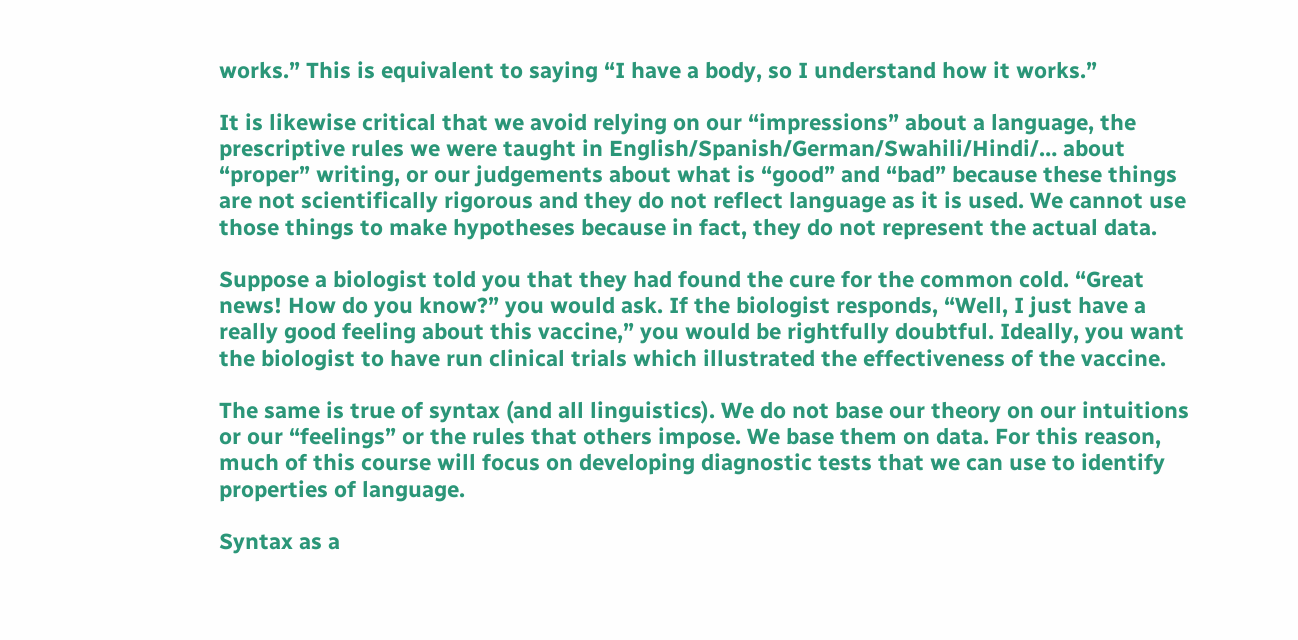works.” This is equivalent to saying “I have a body, so I understand how it works.”

It is likewise critical that we avoid relying on our “impressions” about a language, the prescriptive rules we were taught in English/Spanish/German/Swahili/Hindi/… about “proper” writing, or our judgements about what is “good” and “bad” because these things are not scientifically rigorous and they do not reflect language as it is used. We cannot use those things to make hypotheses because in fact, they do not represent the actual data.

Suppose a biologist told you that they had found the cure for the common cold. “Great news! How do you know?” you would ask. If the biologist responds, “Well, I just have a really good feeling about this vaccine,” you would be rightfully doubtful. Ideally, you want the biologist to have run clinical trials which illustrated the effectiveness of the vaccine.

The same is true of syntax (and all linguistics). We do not base our theory on our intuitions or our “feelings” or the rules that others impose. We base them on data. For this reason, much of this course will focus on developing diagnostic tests that we can use to identify properties of language.

Syntax as a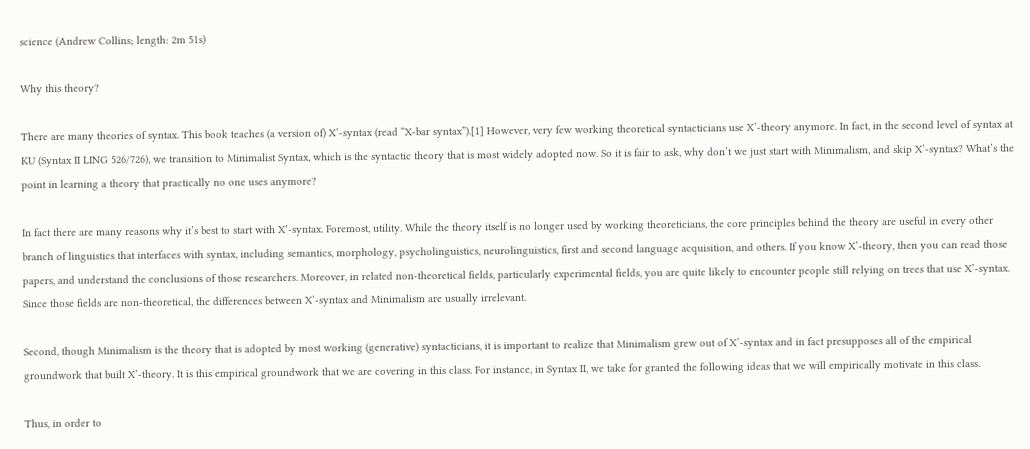science (Andrew Collins; length: 2m 51s)

Why this theory?

There are many theories of syntax. This book teaches (a version of) X’-syntax (read “X-bar syntax”).[1] However, very few working theoretical syntacticians use X’-theory anymore. In fact, in the second level of syntax at KU (Syntax II LING 526/726), we transition to Minimalist Syntax, which is the syntactic theory that is most widely adopted now. So it is fair to ask, why don’t we just start with Minimalism, and skip X’-syntax? What’s the point in learning a theory that practically no one uses anymore?

In fact there are many reasons why it’s best to start with X’-syntax. Foremost, utility. While the theory itself is no longer used by working theoreticians, the core principles behind the theory are useful in every other branch of linguistics that interfaces with syntax, including semantics, morphology, psycholinguistics, neurolinguistics, first and second language acquisition, and others. If you know X’-theory, then you can read those papers, and understand the conclusions of those researchers. Moreover, in related non-theoretical fields, particularly experimental fields, you are quite likely to encounter people still relying on trees that use X’-syntax. Since those fields are non-theoretical, the differences between X’-syntax and Minimalism are usually irrelevant.

Second, though Minimalism is the theory that is adopted by most working (generative) syntacticians, it is important to realize that Minimalism grew out of X’-syntax and in fact presupposes all of the empirical groundwork that built X’-theory. It is this empirical groundwork that we are covering in this class. For instance, in Syntax II, we take for granted the following ideas that we will empirically motivate in this class.

Thus, in order to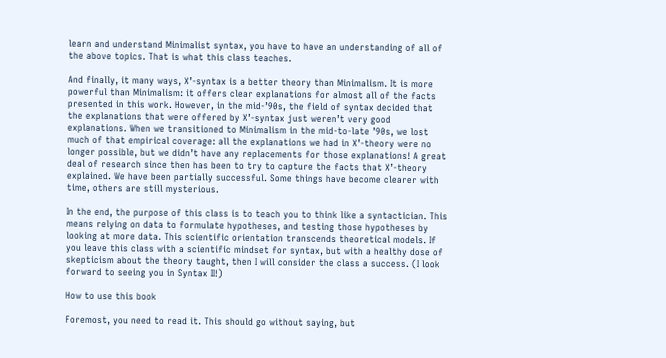learn and understand Minimalist syntax, you have to have an understanding of all of the above topics. That is what this class teaches.

And finally, it many ways, X’-syntax is a better theory than Minimalism. It is more powerful than Minimalism: it offers clear explanations for almost all of the facts presented in this work. However, in the mid-’90s, the field of syntax decided that the explanations that were offered by X’-syntax just weren’t very good explanations. When we transitioned to Minimalism in the mid-to-late ’90s, we lost much of that empirical coverage: all the explanations we had in X’-theory were no longer possible, but we didn’t have any replacements for those explanations! A great deal of research since then has been to try to capture the facts that X’-theory explained. We have been partially successful. Some things have become clearer with time, others are still mysterious.

In the end, the purpose of this class is to teach you to think like a syntactician. This means relying on data to formulate hypotheses, and testing those hypotheses by looking at more data. This scientific orientation transcends theoretical models. If you leave this class with a scientific mindset for syntax, but with a healthy dose of skepticism about the theory taught, then I will consider the class a success. (I look forward to seeing you in Syntax II!)

How to use this book

Foremost, you need to read it. This should go without saying, but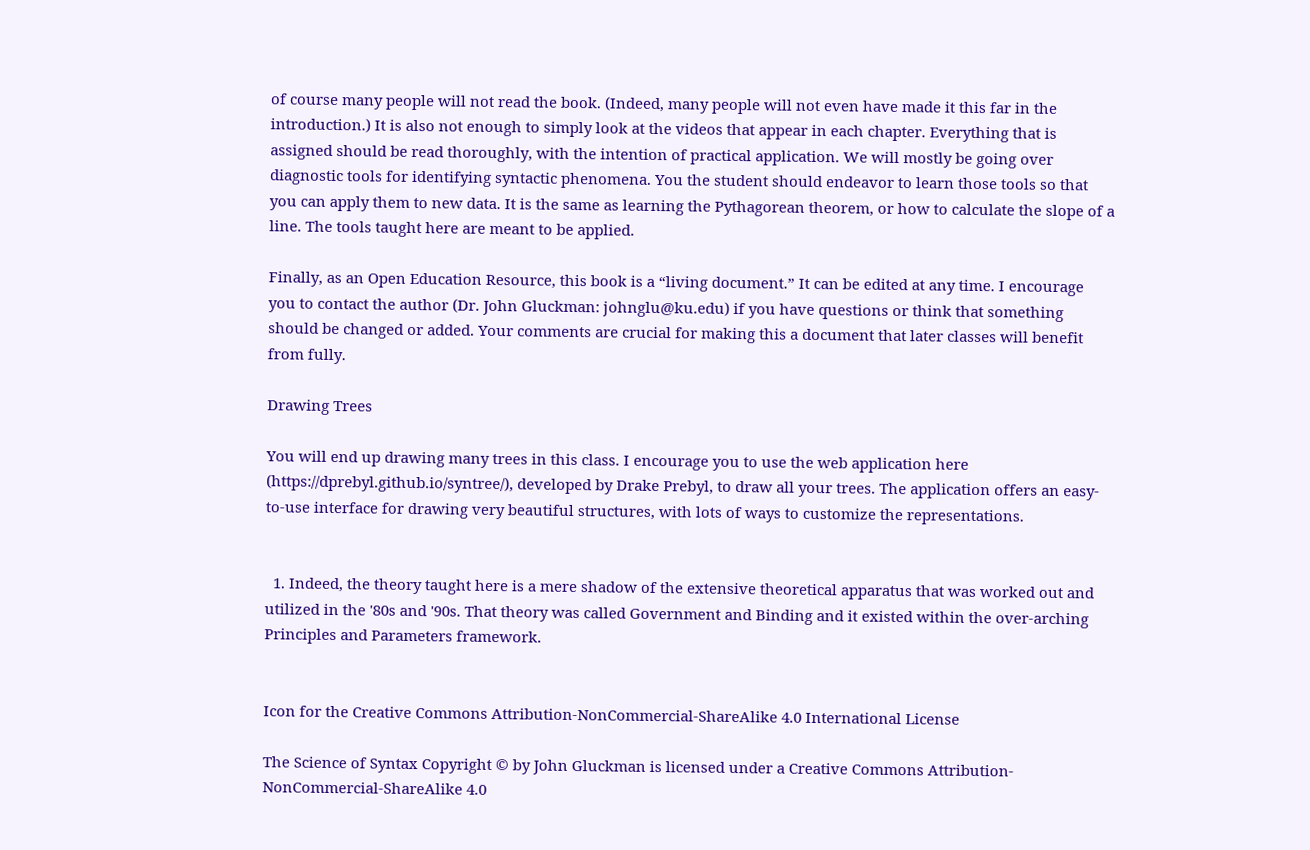of course many people will not read the book. (Indeed, many people will not even have made it this far in the introduction.) It is also not enough to simply look at the videos that appear in each chapter. Everything that is assigned should be read thoroughly, with the intention of practical application. We will mostly be going over diagnostic tools for identifying syntactic phenomena. You the student should endeavor to learn those tools so that you can apply them to new data. It is the same as learning the Pythagorean theorem, or how to calculate the slope of a line. The tools taught here are meant to be applied.

Finally, as an Open Education Resource, this book is a “living document.” It can be edited at any time. I encourage you to contact the author (Dr. John Gluckman: johnglu@ku.edu) if you have questions or think that something should be changed or added. Your comments are crucial for making this a document that later classes will benefit from fully.

Drawing Trees

You will end up drawing many trees in this class. I encourage you to use the web application here (https://dprebyl.github.io/syntree/), developed by Drake Prebyl, to draw all your trees. The application offers an easy-to-use interface for drawing very beautiful structures, with lots of ways to customize the representations.


  1. Indeed, the theory taught here is a mere shadow of the extensive theoretical apparatus that was worked out and utilized in the '80s and '90s. That theory was called Government and Binding and it existed within the over-arching Principles and Parameters framework.


Icon for the Creative Commons Attribution-NonCommercial-ShareAlike 4.0 International License

The Science of Syntax Copyright © by John Gluckman is licensed under a Creative Commons Attribution-NonCommercial-ShareAlike 4.0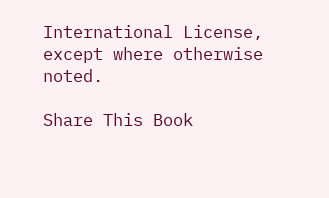International License, except where otherwise noted.

Share This Book